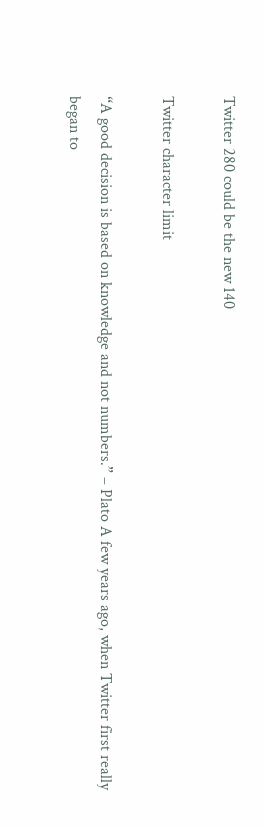Twitter 280 could be the new 140

Twitter character limit

“A good decision is based on knowledge and not numbers.” – Plato A few years ago, when Twitter first really began to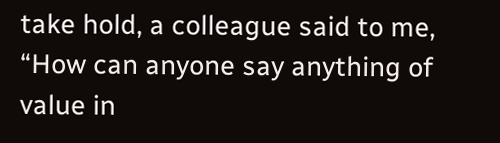take hold, a colleague said to me, “How can anyone say anything of value in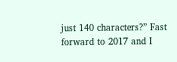just 140 characters?” Fast forward to 2017 and I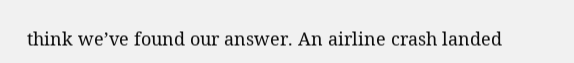think we’ve found our answer. An airline crash landed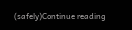(safely)Continue reading